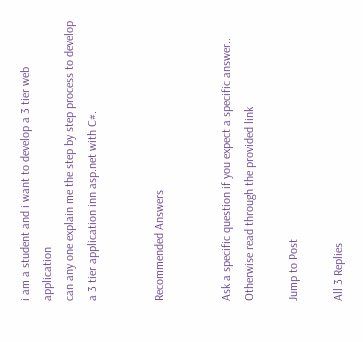i am a student and i want to develop a 3 tier web application
can any one explain me the step by step process to develop a 3 tier application inn asp.net with C#.


Recommended Answers


Ask a specific question if you expect a specific answer.. Otherwise read through the provided link

Jump to Post

All 3 Replies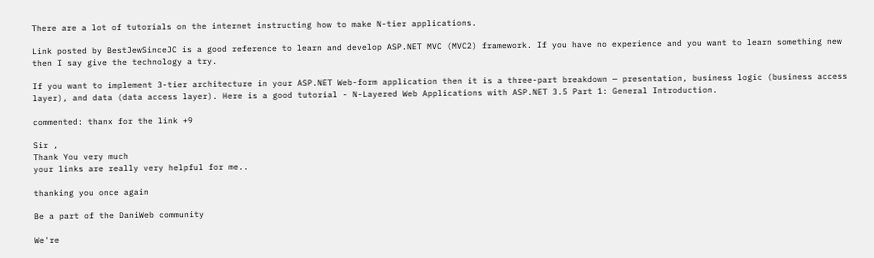There are a lot of tutorials on the internet instructing how to make N-tier applications.

Link posted by BestJewSinceJC is a good reference to learn and develop ASP.NET MVC (MVC2) framework. If you have no experience and you want to learn something new then I say give the technology a try.

If you want to implement 3-tier architecture in your ASP.NET Web-form application then it is a three-part breakdown — presentation, business logic (business access layer), and data (data access layer). Here is a good tutorial - N-Layered Web Applications with ASP.NET 3.5 Part 1: General Introduction.

commented: thanx for the link +9

Sir ,
Thank You very much
your links are really very helpful for me..

thanking you once again

Be a part of the DaniWeb community

We're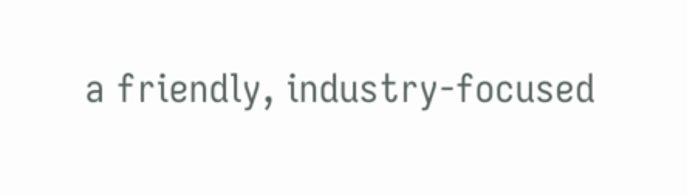a friendly, industry-focused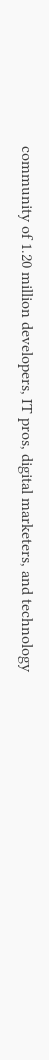community of 1.20 million developers, IT pros, digital marketers, and technology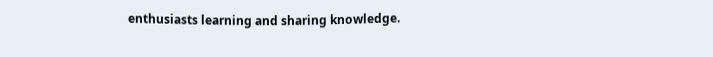enthusiasts learning and sharing knowledge.